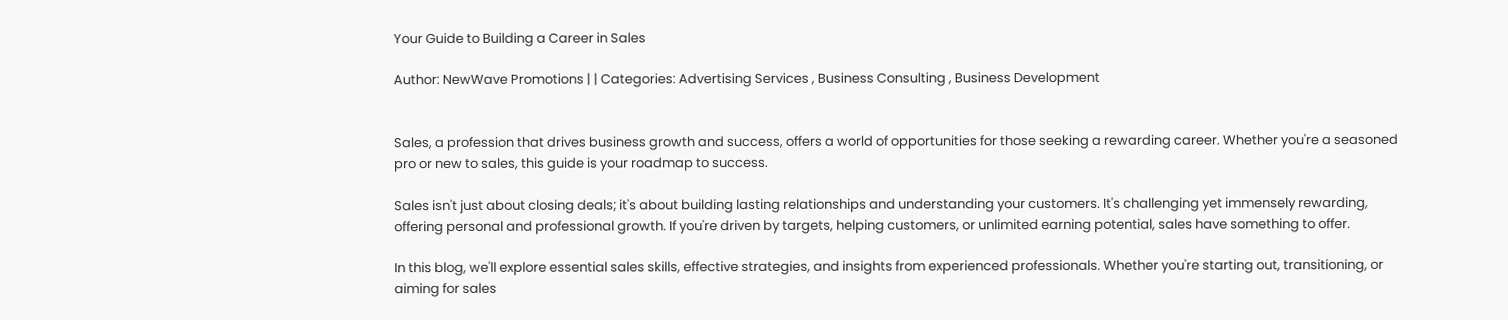Your Guide to Building a Career in Sales

Author: NewWave Promotions | | Categories: Advertising Services , Business Consulting , Business Development


Sales, a profession that drives business growth and success, offers a world of opportunities for those seeking a rewarding career. Whether you're a seasoned pro or new to sales, this guide is your roadmap to success.

Sales isn't just about closing deals; it's about building lasting relationships and understanding your customers. It's challenging yet immensely rewarding, offering personal and professional growth. If you're driven by targets, helping customers, or unlimited earning potential, sales have something to offer.

In this blog, we'll explore essential sales skills, effective strategies, and insights from experienced professionals. Whether you're starting out, transitioning, or aiming for sales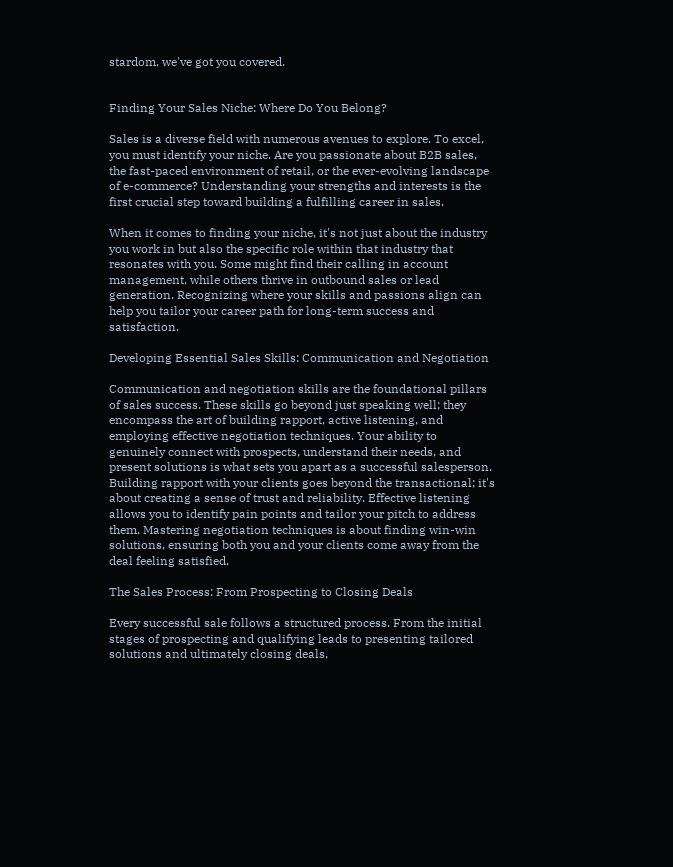stardom, we've got you covered.


Finding Your Sales Niche: Where Do You Belong?

Sales is a diverse field with numerous avenues to explore. To excel, you must identify your niche. Are you passionate about B2B sales, the fast-paced environment of retail, or the ever-evolving landscape of e-commerce? Understanding your strengths and interests is the first crucial step toward building a fulfilling career in sales.

When it comes to finding your niche, it's not just about the industry you work in but also the specific role within that industry that resonates with you. Some might find their calling in account management, while others thrive in outbound sales or lead generation. Recognizing where your skills and passions align can help you tailor your career path for long-term success and satisfaction.

Developing Essential Sales Skills: Communication and Negotiation

Communication and negotiation skills are the foundational pillars of sales success. These skills go beyond just speaking well; they encompass the art of building rapport, active listening, and employing effective negotiation techniques. Your ability to genuinely connect with prospects, understand their needs, and present solutions is what sets you apart as a successful salesperson.
Building rapport with your clients goes beyond the transactional; it's about creating a sense of trust and reliability. Effective listening allows you to identify pain points and tailor your pitch to address them. Mastering negotiation techniques is about finding win-win solutions, ensuring both you and your clients come away from the deal feeling satisfied.

The Sales Process: From Prospecting to Closing Deals

Every successful sale follows a structured process. From the initial stages of prospecting and qualifying leads to presenting tailored solutions and ultimately closing deals,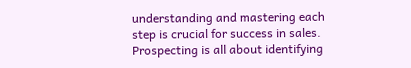understanding and mastering each step is crucial for success in sales.
Prospecting is all about identifying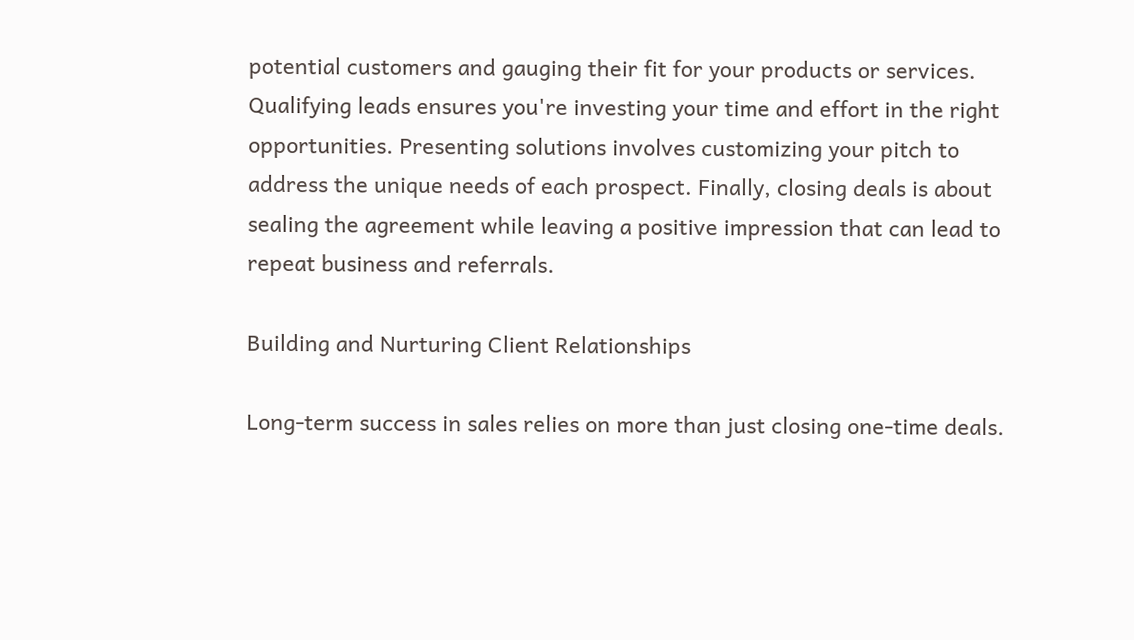potential customers and gauging their fit for your products or services. Qualifying leads ensures you're investing your time and effort in the right opportunities. Presenting solutions involves customizing your pitch to address the unique needs of each prospect. Finally, closing deals is about sealing the agreement while leaving a positive impression that can lead to repeat business and referrals.

Building and Nurturing Client Relationships

Long-term success in sales relies on more than just closing one-time deals.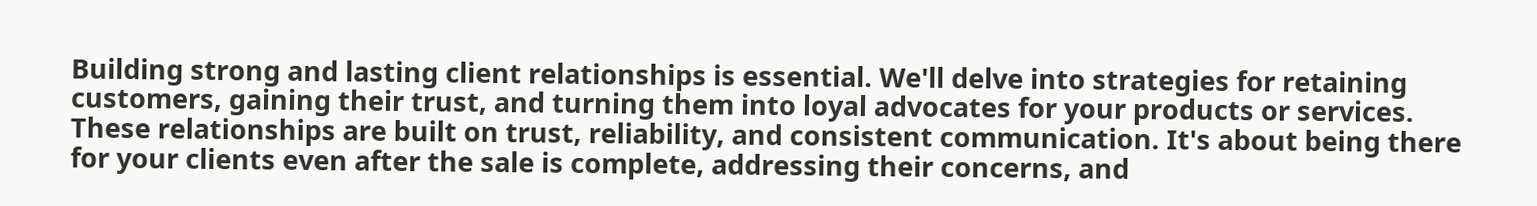Building strong and lasting client relationships is essential. We'll delve into strategies for retaining customers, gaining their trust, and turning them into loyal advocates for your products or services.
These relationships are built on trust, reliability, and consistent communication. It's about being there for your clients even after the sale is complete, addressing their concerns, and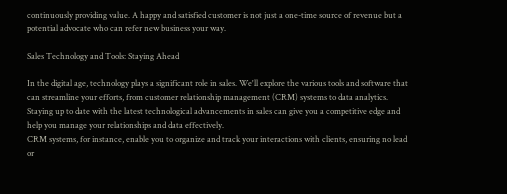continuously providing value. A happy and satisfied customer is not just a one-time source of revenue but a potential advocate who can refer new business your way.

Sales Technology and Tools: Staying Ahead

In the digital age, technology plays a significant role in sales. We'll explore the various tools and software that can streamline your efforts, from customer relationship management (CRM) systems to data analytics. Staying up to date with the latest technological advancements in sales can give you a competitive edge and help you manage your relationships and data effectively.
CRM systems, for instance, enable you to organize and track your interactions with clients, ensuring no lead or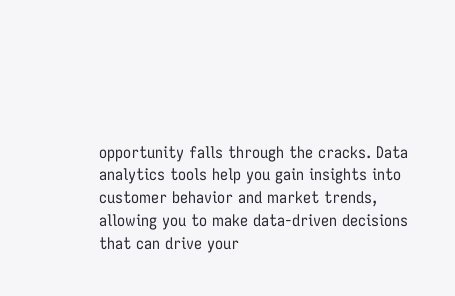opportunity falls through the cracks. Data analytics tools help you gain insights into customer behavior and market trends, allowing you to make data-driven decisions that can drive your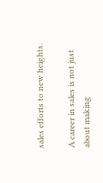sales efforts to new heights.

A career in sales is not just about making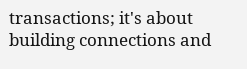transactions; it's about building connections and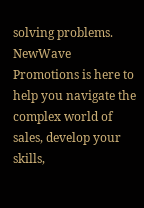solving problems. NewWave Promotions is here to help you navigate the complex world of sales, develop your skills,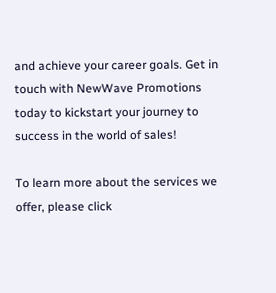and achieve your career goals. Get in touch with NewWave Promotions today to kickstart your journey to success in the world of sales!

To learn more about the services we offer, please click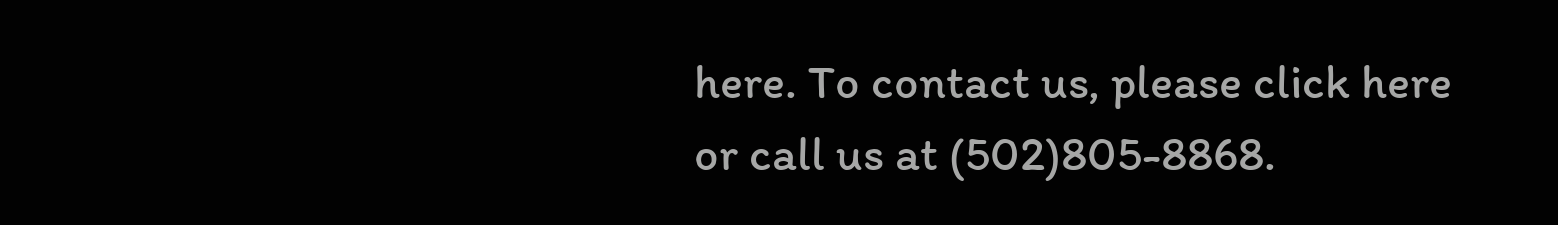here. To contact us, please click here or call us at (502)805-8868.